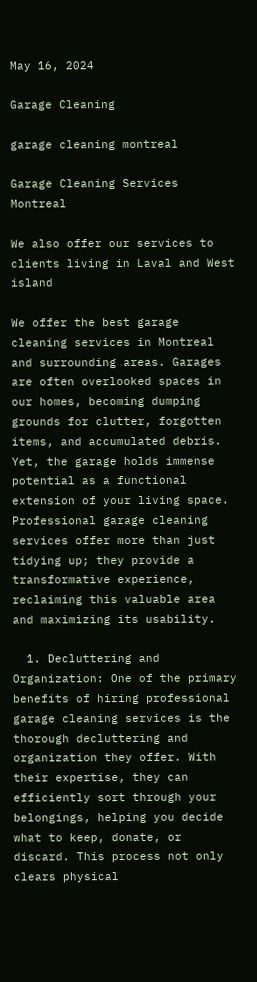May 16, 2024

Garage Cleaning

garage cleaning montreal

Garage Cleaning Services Montreal

We also offer our services to clients living in Laval and West island

We offer the best garage cleaning services in Montreal and surrounding areas. Garages are often overlooked spaces in our homes, becoming dumping grounds for clutter, forgotten items, and accumulated debris. Yet, the garage holds immense potential as a functional extension of your living space. Professional garage cleaning services offer more than just tidying up; they provide a transformative experience, reclaiming this valuable area and maximizing its usability.

  1. Decluttering and Organization: One of the primary benefits of hiring professional garage cleaning services is the thorough decluttering and organization they offer. With their expertise, they can efficiently sort through your belongings, helping you decide what to keep, donate, or discard. This process not only clears physical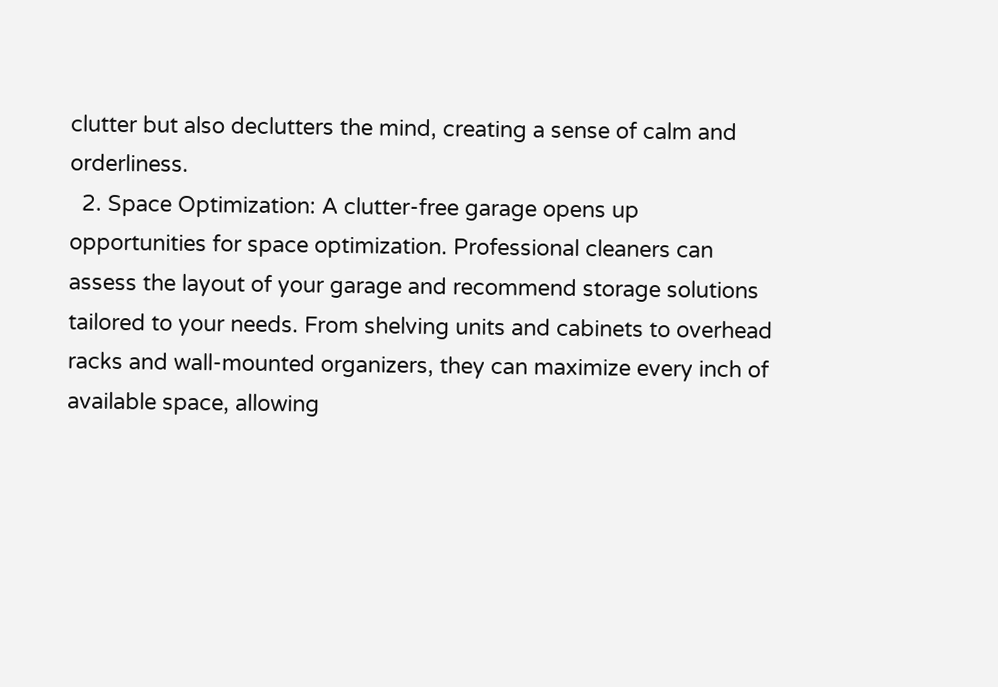clutter but also declutters the mind, creating a sense of calm and orderliness.
  2. Space Optimization: A clutter-free garage opens up opportunities for space optimization. Professional cleaners can assess the layout of your garage and recommend storage solutions tailored to your needs. From shelving units and cabinets to overhead racks and wall-mounted organizers, they can maximize every inch of available space, allowing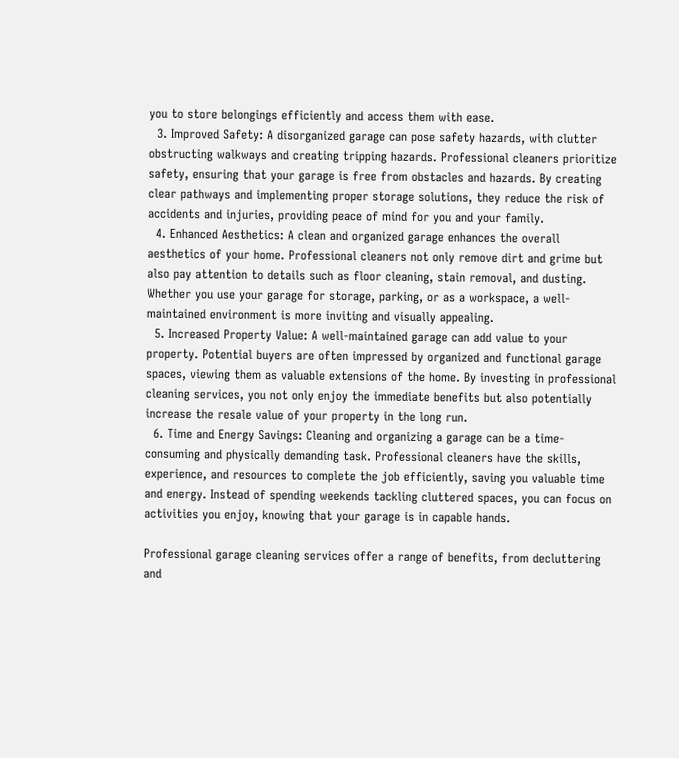you to store belongings efficiently and access them with ease.
  3. Improved Safety: A disorganized garage can pose safety hazards, with clutter obstructing walkways and creating tripping hazards. Professional cleaners prioritize safety, ensuring that your garage is free from obstacles and hazards. By creating clear pathways and implementing proper storage solutions, they reduce the risk of accidents and injuries, providing peace of mind for you and your family.
  4. Enhanced Aesthetics: A clean and organized garage enhances the overall aesthetics of your home. Professional cleaners not only remove dirt and grime but also pay attention to details such as floor cleaning, stain removal, and dusting. Whether you use your garage for storage, parking, or as a workspace, a well-maintained environment is more inviting and visually appealing.
  5. Increased Property Value: A well-maintained garage can add value to your property. Potential buyers are often impressed by organized and functional garage spaces, viewing them as valuable extensions of the home. By investing in professional cleaning services, you not only enjoy the immediate benefits but also potentially increase the resale value of your property in the long run.
  6. Time and Energy Savings: Cleaning and organizing a garage can be a time-consuming and physically demanding task. Professional cleaners have the skills, experience, and resources to complete the job efficiently, saving you valuable time and energy. Instead of spending weekends tackling cluttered spaces, you can focus on activities you enjoy, knowing that your garage is in capable hands.

Professional garage cleaning services offer a range of benefits, from decluttering and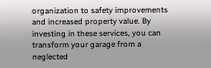organization to safety improvements and increased property value. By investing in these services, you can transform your garage from a neglected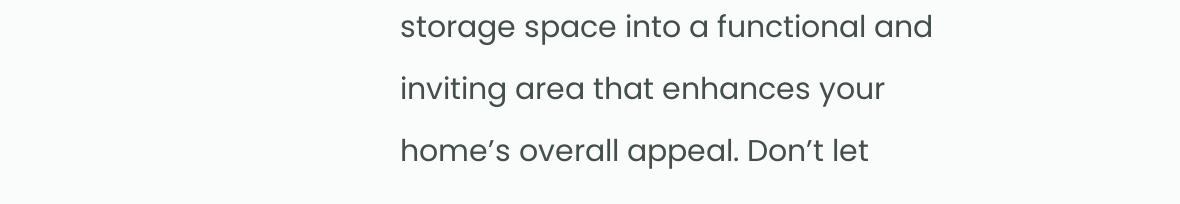storage space into a functional and inviting area that enhances your home’s overall appeal. Don’t let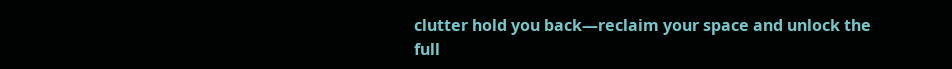clutter hold you back—reclaim your space and unlock the full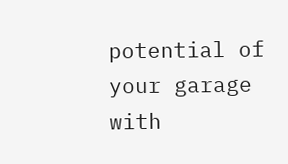potential of your garage with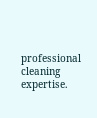professional cleaning expertise.